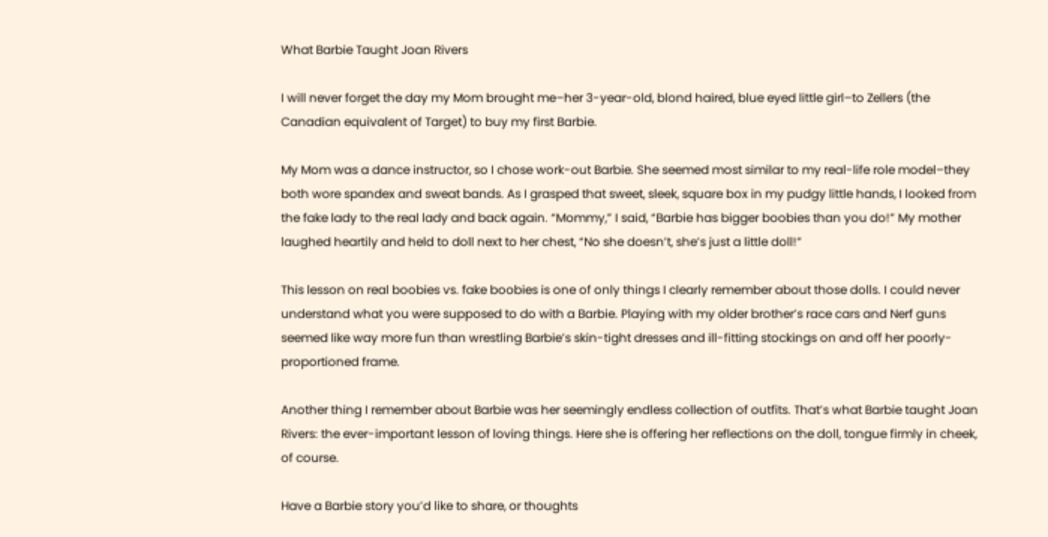What Barbie Taught Joan Rivers

I will never forget the day my Mom brought me–her 3-year-old, blond haired, blue eyed little girl–to Zellers (the Canadian equivalent of Target) to buy my first Barbie.

My Mom was a dance instructor, so I chose work-out Barbie. She seemed most similar to my real-life role model–they both wore spandex and sweat bands. As I grasped that sweet, sleek, square box in my pudgy little hands, I looked from the fake lady to the real lady and back again. “Mommy,” I said, “Barbie has bigger boobies than you do!” My mother laughed heartily and held to doll next to her chest, “No she doesn’t, she’s just a little doll!”

This lesson on real boobies vs. fake boobies is one of only things I clearly remember about those dolls. I could never understand what you were supposed to do with a Barbie. Playing with my older brother’s race cars and Nerf guns seemed like way more fun than wrestling Barbie’s skin-tight dresses and ill-fitting stockings on and off her poorly-proportioned frame.

Another thing I remember about Barbie was her seemingly endless collection of outfits. That’s what Barbie taught Joan Rivers: the ever-important lesson of loving things. Here she is offering her reflections on the doll, tongue firmly in cheek, of course.

Have a Barbie story you’d like to share, or thoughts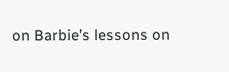on Barbie’s lessons on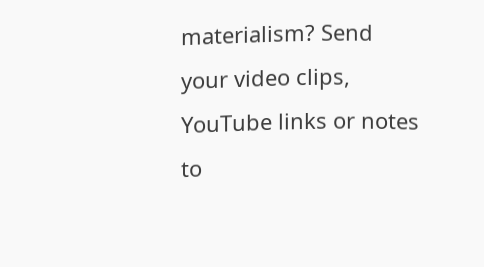materialism? Send your video clips, YouTube links or notes to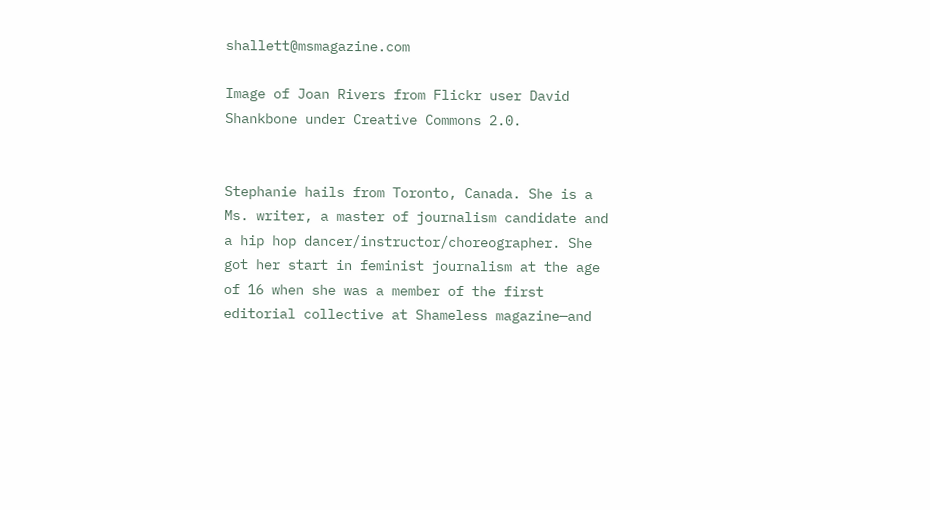shallett@msmagazine.com

Image of Joan Rivers from Flickr user David Shankbone under Creative Commons 2.0.


Stephanie hails from Toronto, Canada. She is a Ms. writer, a master of journalism candidate and a hip hop dancer/instructor/choreographer. She got her start in feminist journalism at the age of 16 when she was a member of the first editorial collective at Shameless magazine—and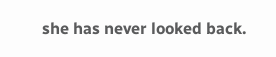she has never looked back.